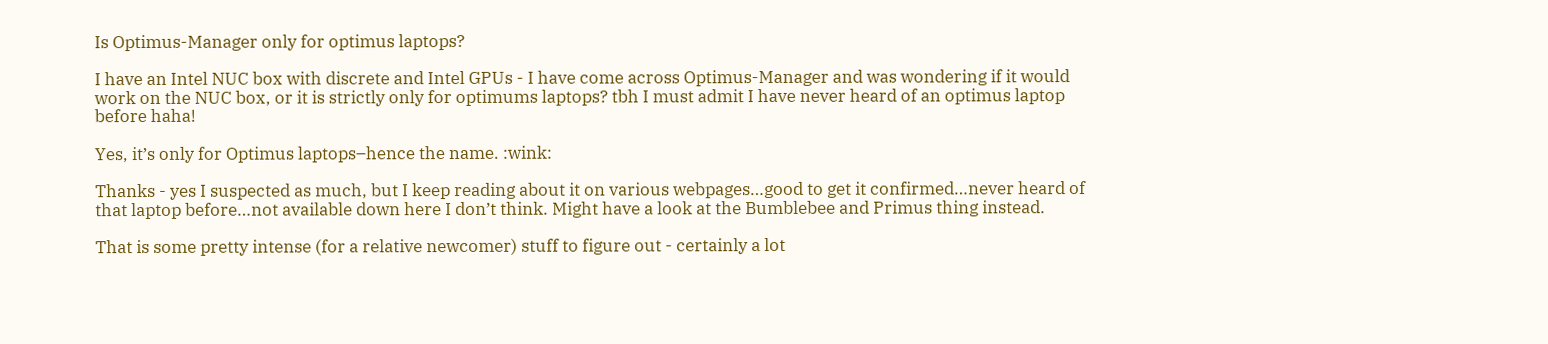Is Optimus-Manager only for optimus laptops?

I have an Intel NUC box with discrete and Intel GPUs - I have come across Optimus-Manager and was wondering if it would work on the NUC box, or it is strictly only for optimums laptops? tbh I must admit I have never heard of an optimus laptop before haha!

Yes, it’s only for Optimus laptops–hence the name. :wink:

Thanks - yes I suspected as much, but I keep reading about it on various webpages…good to get it confirmed…never heard of that laptop before…not available down here I don’t think. Might have a look at the Bumblebee and Primus thing instead.

That is some pretty intense (for a relative newcomer) stuff to figure out - certainly a lot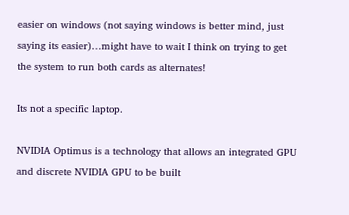easier on windows (not saying windows is better mind, just saying its easier)…might have to wait I think on trying to get the system to run both cards as alternates!

Its not a specific laptop.

NVIDIA Optimus is a technology that allows an integrated GPU and discrete NVIDIA GPU to be built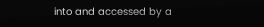into and accessed by a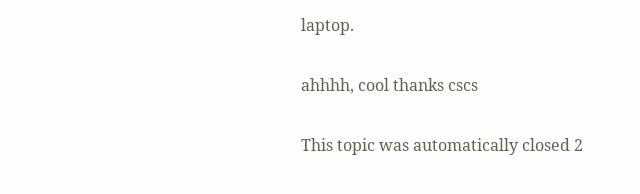laptop.

ahhhh, cool thanks cscs

This topic was automatically closed 2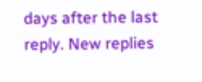days after the last reply. New replies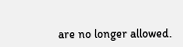are no longer allowed.